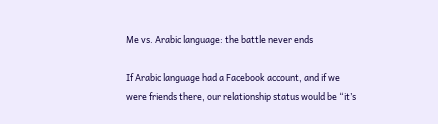Me vs. Arabic language: the battle never ends

If Arabic language had a Facebook account, and if we were friends there, our relationship status would be “it’s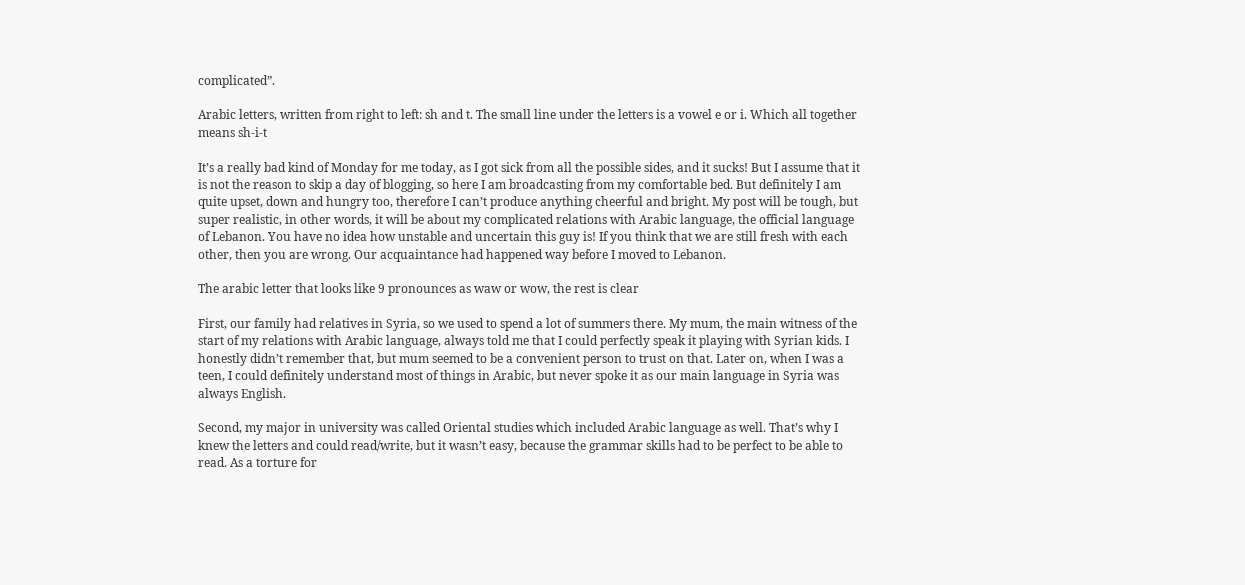complicated”.

Arabic letters, written from right to left: sh and t. The small line under the letters is a vowel e or i. Which all together means sh-i-t

It’s a really bad kind of Monday for me today, as I got sick from all the possible sides, and it sucks! But I assume that it is not the reason to skip a day of blogging, so here I am broadcasting from my comfortable bed. But definitely I am quite upset, down and hungry too, therefore I can’t produce anything cheerful and bright. My post will be tough, but super realistic, in other words, it will be about my complicated relations with Arabic language, the official language of Lebanon. You have no idea how unstable and uncertain this guy is! If you think that we are still fresh with each other, then you are wrong. Our acquaintance had happened way before I moved to Lebanon.

The arabic letter that looks like 9 pronounces as waw or wow, the rest is clear

First, our family had relatives in Syria, so we used to spend a lot of summers there. My mum, the main witness of the start of my relations with Arabic language, always told me that I could perfectly speak it playing with Syrian kids. I honestly didn’t remember that, but mum seemed to be a convenient person to trust on that. Later on, when I was a teen, I could definitely understand most of things in Arabic, but never spoke it as our main language in Syria was always English.

Second, my major in university was called Oriental studies which included Arabic language as well. That’s why I knew the letters and could read/write, but it wasn’t easy, because the grammar skills had to be perfect to be able to read. As a torture for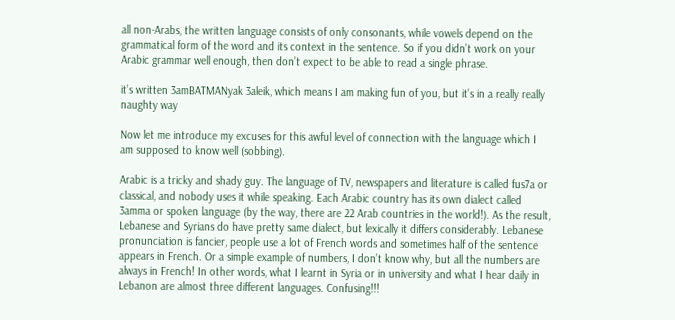all non-Arabs, the written language consists of only consonants, while vowels depend on the grammatical form of the word and its context in the sentence. So if you didn’t work on your Arabic grammar well enough, then don’t expect to be able to read a single phrase.

it’s written 3amBATMANyak 3aleik, which means I am making fun of you, but it’s in a really really naughty way

Now let me introduce my excuses for this awful level of connection with the language which I am supposed to know well (sobbing).

Arabic is a tricky and shady guy. The language of TV, newspapers and literature is called fus7a or classical, and nobody uses it while speaking. Each Arabic country has its own dialect called 3amma or spoken language (by the way, there are 22 Arab countries in the world!). As the result, Lebanese and Syrians do have pretty same dialect, but lexically it differs considerably. Lebanese pronunciation is fancier, people use a lot of French words and sometimes half of the sentence appears in French. Or a simple example of numbers, I don’t know why, but all the numbers are always in French! In other words, what I learnt in Syria or in university and what I hear daily in Lebanon are almost three different languages. Confusing!!!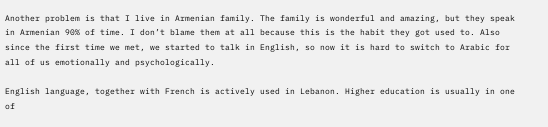Another problem is that I live in Armenian family. The family is wonderful and amazing, but they speak in Armenian 90% of time. I don’t blame them at all because this is the habit they got used to. Also since the first time we met, we started to talk in English, so now it is hard to switch to Arabic for all of us emotionally and psychologically.

English language, together with French is actively used in Lebanon. Higher education is usually in one of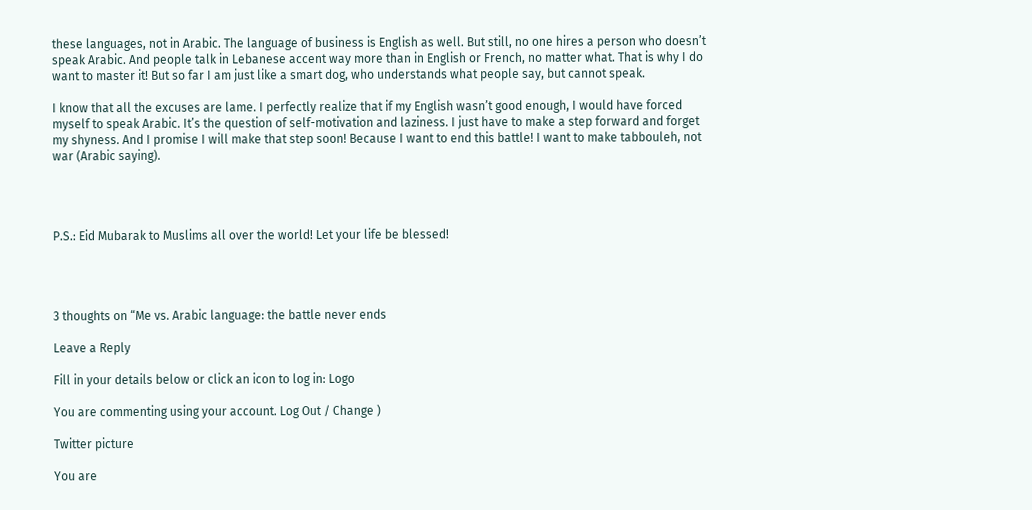these languages, not in Arabic. The language of business is English as well. But still, no one hires a person who doesn’t speak Arabic. And people talk in Lebanese accent way more than in English or French, no matter what. That is why I do want to master it! But so far I am just like a smart dog, who understands what people say, but cannot speak.

I know that all the excuses are lame. I perfectly realize that if my English wasn’t good enough, I would have forced myself to speak Arabic. It’s the question of self-motivation and laziness. I just have to make a step forward and forget my shyness. And I promise I will make that step soon! Because I want to end this battle! I want to make tabbouleh, not war (Arabic saying).




P.S.: Eid Mubarak to Muslims all over the world! Let your life be blessed!




3 thoughts on “Me vs. Arabic language: the battle never ends

Leave a Reply

Fill in your details below or click an icon to log in: Logo

You are commenting using your account. Log Out / Change )

Twitter picture

You are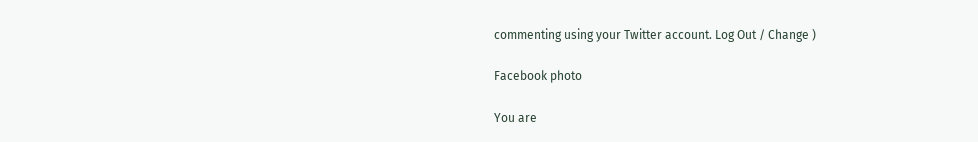commenting using your Twitter account. Log Out / Change )

Facebook photo

You are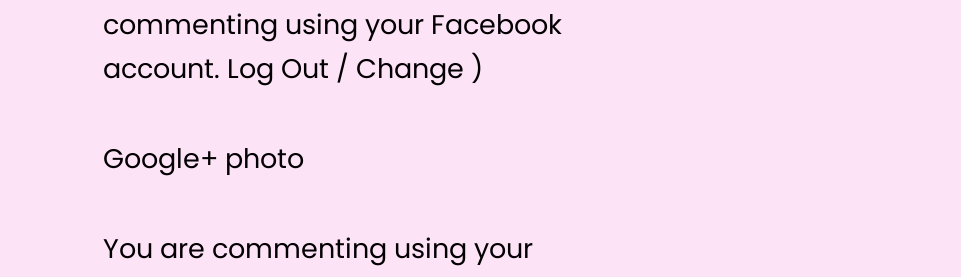commenting using your Facebook account. Log Out / Change )

Google+ photo

You are commenting using your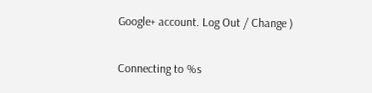Google+ account. Log Out / Change )

Connecting to %s